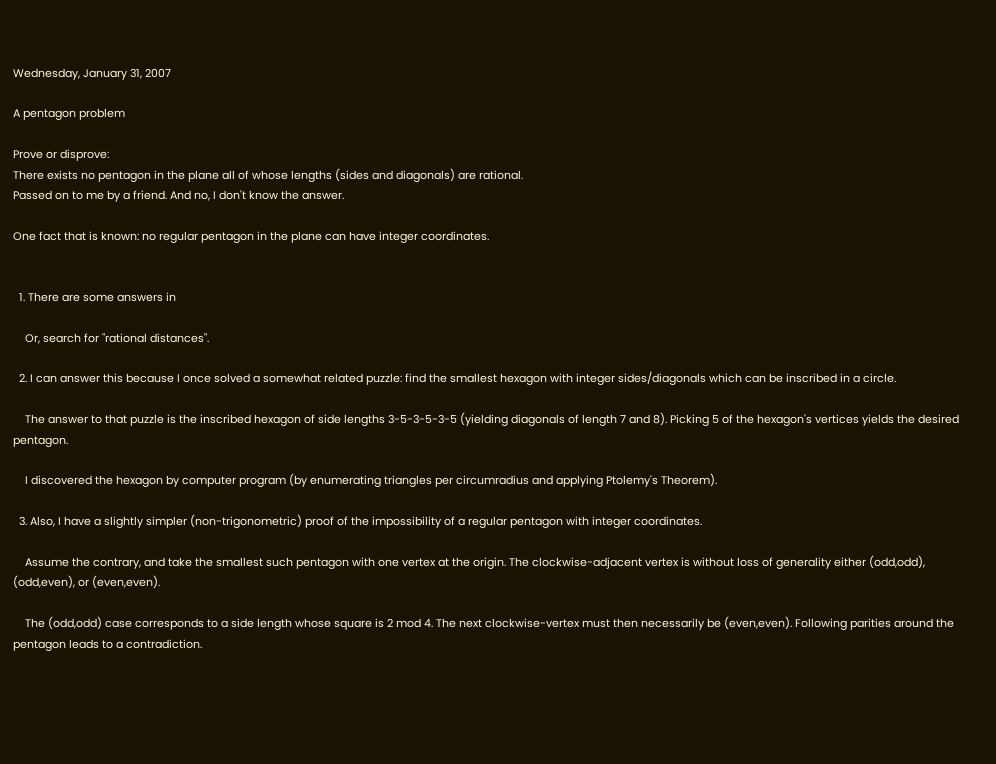Wednesday, January 31, 2007

A pentagon problem

Prove or disprove:
There exists no pentagon in the plane all of whose lengths (sides and diagonals) are rational.
Passed on to me by a friend. And no, I don't know the answer.

One fact that is known: no regular pentagon in the plane can have integer coordinates.


  1. There are some answers in

    Or, search for "rational distances".

  2. I can answer this because I once solved a somewhat related puzzle: find the smallest hexagon with integer sides/diagonals which can be inscribed in a circle.

    The answer to that puzzle is the inscribed hexagon of side lengths 3-5-3-5-3-5 (yielding diagonals of length 7 and 8). Picking 5 of the hexagon's vertices yields the desired pentagon.

    I discovered the hexagon by computer program (by enumerating triangles per circumradius and applying Ptolemy's Theorem).

  3. Also, I have a slightly simpler (non-trigonometric) proof of the impossibility of a regular pentagon with integer coordinates.

    Assume the contrary, and take the smallest such pentagon with one vertex at the origin. The clockwise-adjacent vertex is without loss of generality either (odd,odd), (odd,even), or (even,even).

    The (odd,odd) case corresponds to a side length whose square is 2 mod 4. The next clockwise-vertex must then necessarily be (even,even). Following parities around the pentagon leads to a contradiction.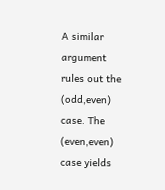A similar argument rules out the (odd,even) case. The (even,even) case yields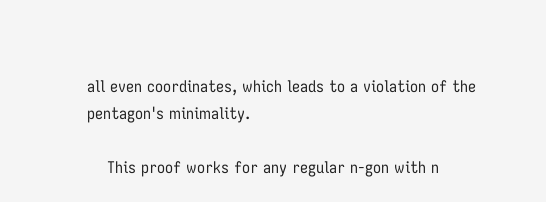all even coordinates, which leads to a violation of the pentagon's minimality.

    This proof works for any regular n-gon with n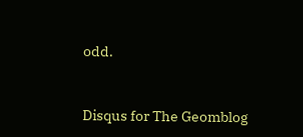odd.


Disqus for The Geomblog